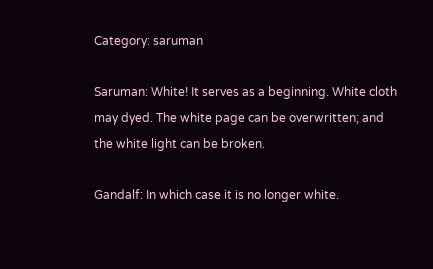Category: saruman

Saruman: White! It serves as a beginning. White cloth may dyed. The white page can be overwritten; and the white light can be broken.

Gandalf: In which case it is no longer white.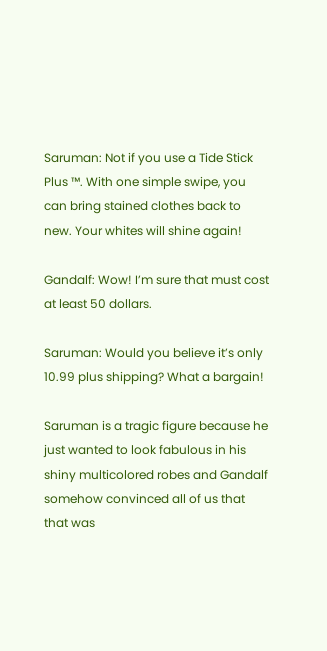Saruman: Not if you use a Tide Stick Plus ™. With one simple swipe, you can bring stained clothes back to new. Your whites will shine again!

Gandalf: Wow! I’m sure that must cost at least 50 dollars.

Saruman: Would you believe it’s only 10.99 plus shipping? What a bargain!

Saruman is a tragic figure because he just wanted to look fabulous in his shiny multicolored robes and Gandalf somehow convinced all of us that that was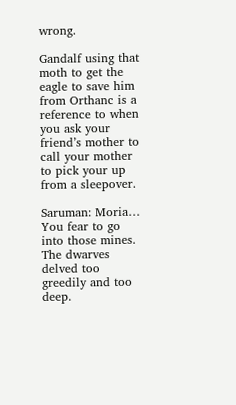wrong.

Gandalf using that moth to get the eagle to save him from Orthanc is a reference to when you ask your friend’s mother to call your mother to pick your up from a sleepover.

Saruman: Moria… You fear to go into those mines. The dwarves delved too greedily and too deep.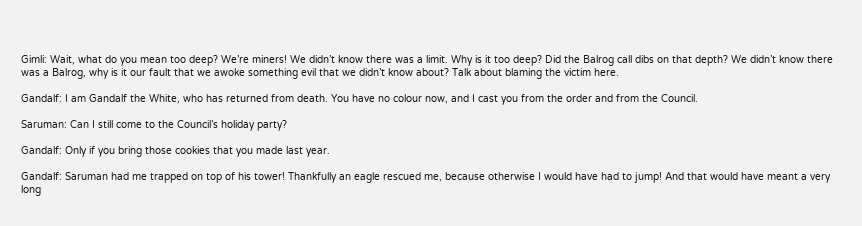Gimli: Wait, what do you mean too deep? We’re miners! We didn’t know there was a limit. Why is it too deep? Did the Balrog call dibs on that depth? We didn’t know there was a Balrog, why is it our fault that we awoke something evil that we didn’t know about? Talk about blaming the victim here.

Gandalf: I am Gandalf the White, who has returned from death. You have no colour now, and I cast you from the order and from the Council.

Saruman: Can I still come to the Council’s holiday party?

Gandalf: Only if you bring those cookies that you made last year.

Gandalf: Saruman had me trapped on top of his tower! Thankfully an eagle rescued me, because otherwise I would have had to jump! And that would have meant a very long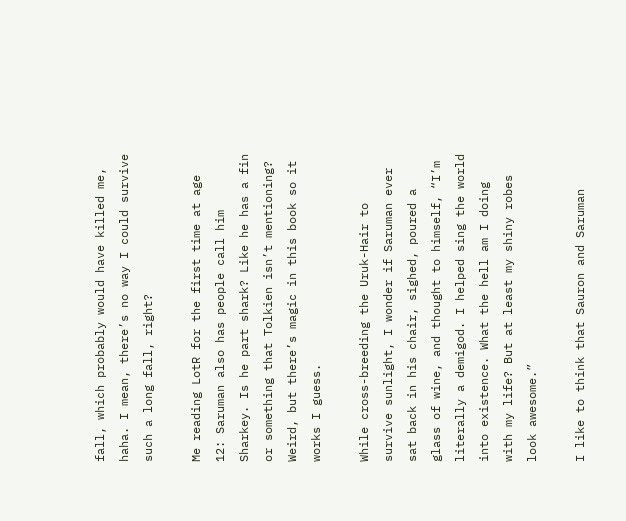fall, which probably would have killed me, haha. I mean, there’s no way I could survive such a long fall, right?

Me reading LotR for the first time at age 12: Saruman also has people call him Sharkey. Is he part shark? Like he has a fin or something that Tolkien isn’t mentioning? Weird, but there’s magic in this book so it works I guess.

While cross-breeding the Uruk-Hair to survive sunlight, I wonder if Saruman ever sat back in his chair, sighed, poured a glass of wine, and thought to himself, “I’m literally a demigod. I helped sing the world into existence. What the hell am I doing with my life? But at least my shiny robes look awesome.”

I like to think that Sauron and Saruman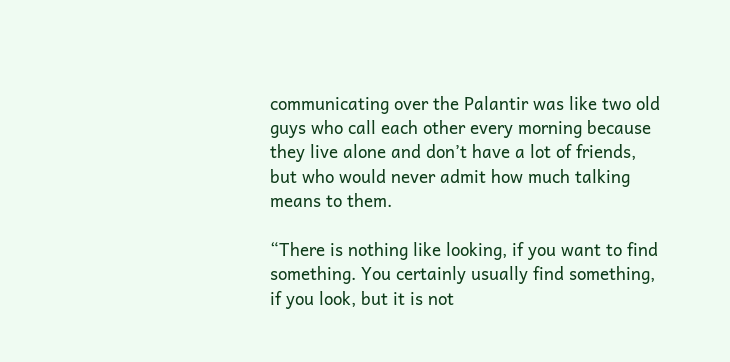communicating over the Palantir was like two old guys who call each other every morning because they live alone and don’t have a lot of friends, but who would never admit how much talking means to them.

“There is nothing like looking, if you want to find something. You certainly usually find something, if you look, but it is not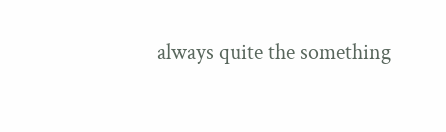always quite the something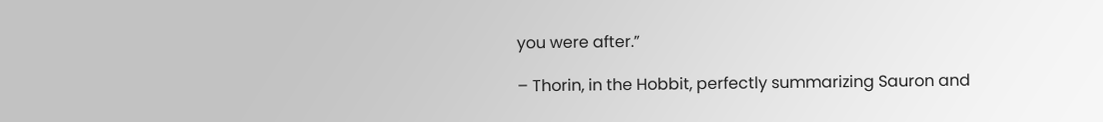you were after.”

– Thorin, in the Hobbit, perfectly summarizing Sauron and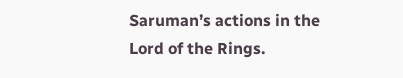Saruman’s actions in the Lord of the Rings.